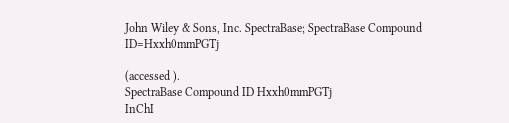John Wiley & Sons, Inc. SpectraBase; SpectraBase Compound ID=Hxxh0mmPGTj

(accessed ).
SpectraBase Compound ID Hxxh0mmPGTj
InChI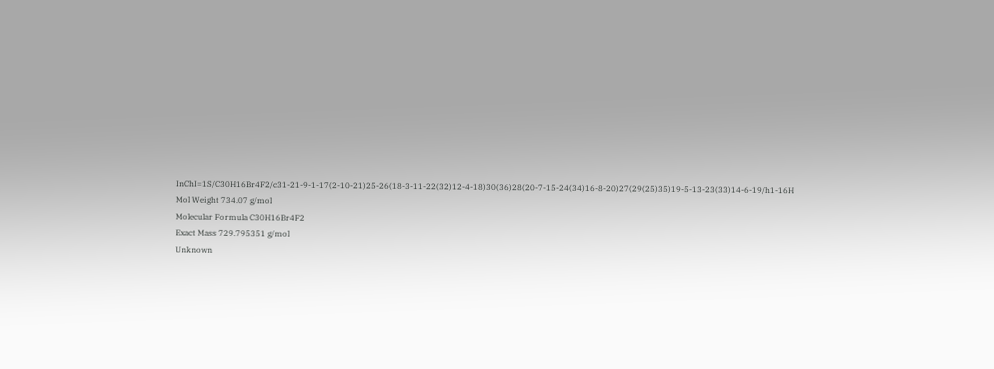InChI=1S/C30H16Br4F2/c31-21-9-1-17(2-10-21)25-26(18-3-11-22(32)12-4-18)30(36)28(20-7-15-24(34)16-8-20)27(29(25)35)19-5-13-23(33)14-6-19/h1-16H
Mol Weight 734.07 g/mol
Molecular Formula C30H16Br4F2
Exact Mass 729.795351 g/mol
Unknown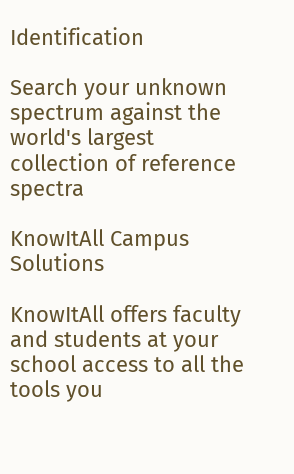Identification

Search your unknown spectrum against the world's largest collection of reference spectra

KnowItAll Campus Solutions

KnowItAll offers faculty and students at your school access to all the tools you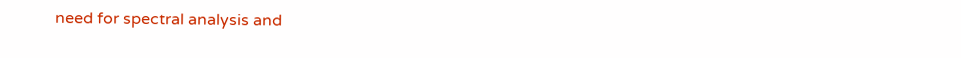need for spectral analysis and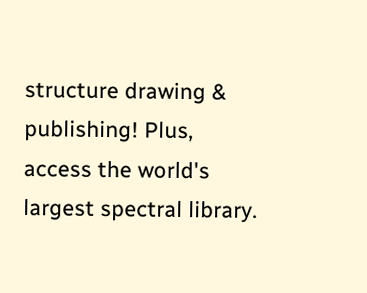structure drawing & publishing! Plus, access the world's largest spectral library.